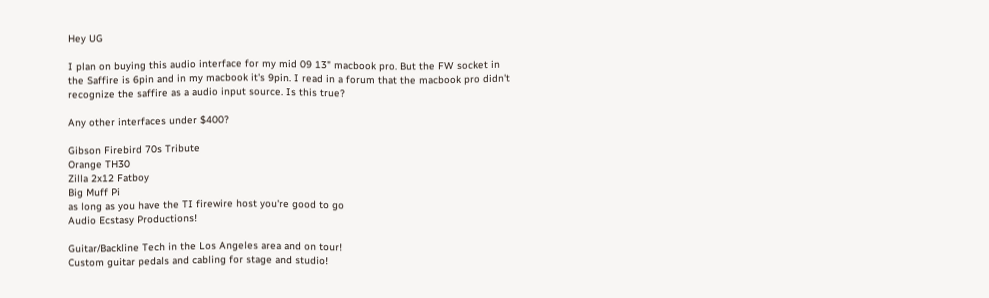Hey UG

I plan on buying this audio interface for my mid 09 13" macbook pro. But the FW socket in the Saffire is 6pin and in my macbook it's 9pin. I read in a forum that the macbook pro didn't recognize the saffire as a audio input source. Is this true?

Any other interfaces under $400?

Gibson Firebird 70s Tribute
Orange TH30
Zilla 2x12 Fatboy
Big Muff Pi
as long as you have the TI firewire host you're good to go
Audio Ecstasy Productions!

Guitar/Backline Tech in the Los Angeles area and on tour!
Custom guitar pedals and cabling for stage and studio!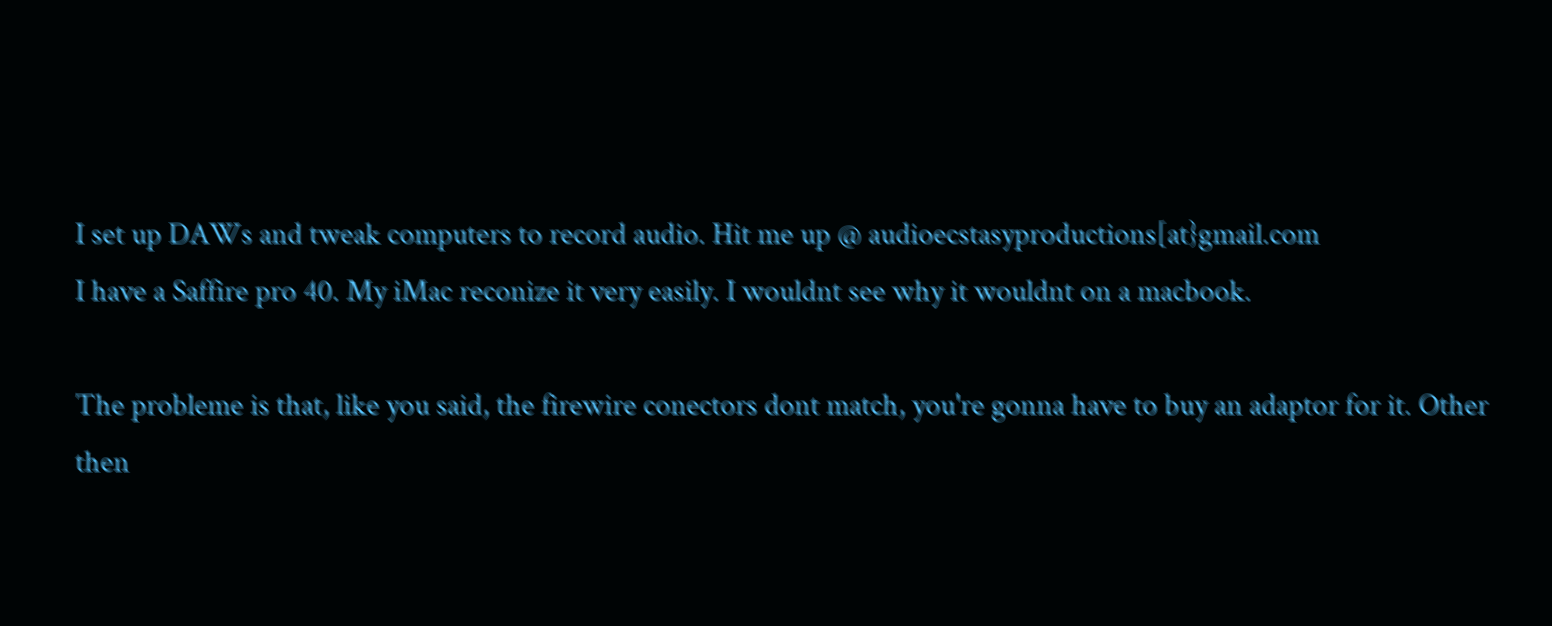I set up DAWs and tweak computers to record audio. Hit me up @ audioecstasyproductions[at}gmail.com
I have a Saffire pro 40. My iMac reconize it very easily. I wouldnt see why it wouldnt on a macbook.

The probleme is that, like you said, the firewire conectors dont match, you're gonna have to buy an adaptor for it. Other then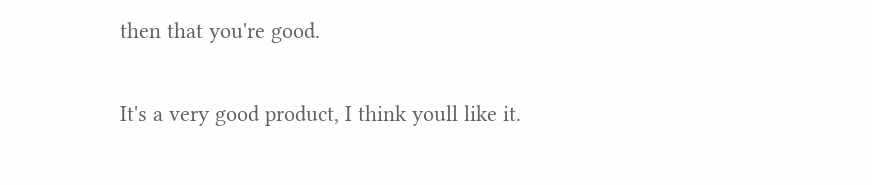then that you're good.

It's a very good product, I think youll like it.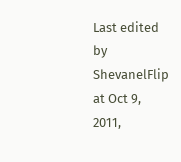Last edited by ShevanelFlip at Oct 9, 2011,